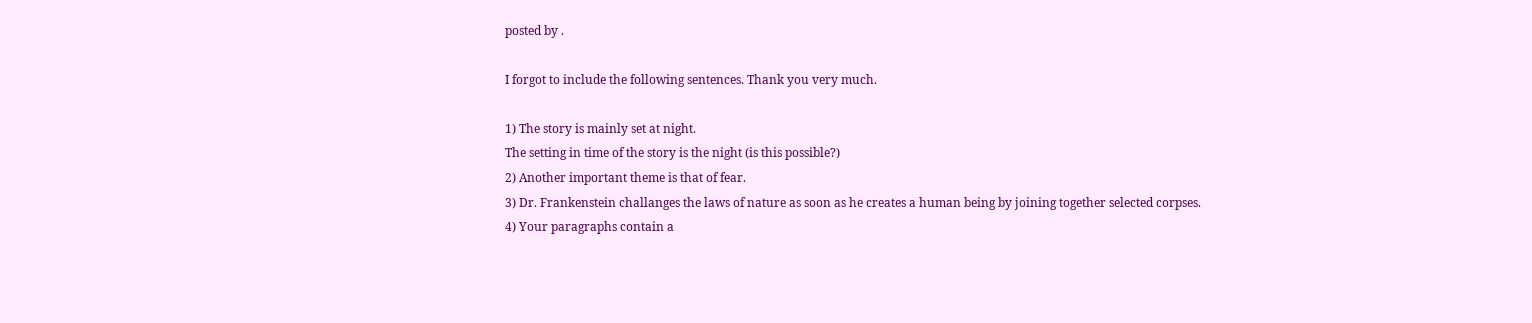posted by .

I forgot to include the following sentences. Thank you very much.

1) The story is mainly set at night.
The setting in time of the story is the night (is this possible?)
2) Another important theme is that of fear.
3) Dr. Frankenstein challanges the laws of nature as soon as he creates a human being by joining together selected corpses.
4) Your paragraphs contain a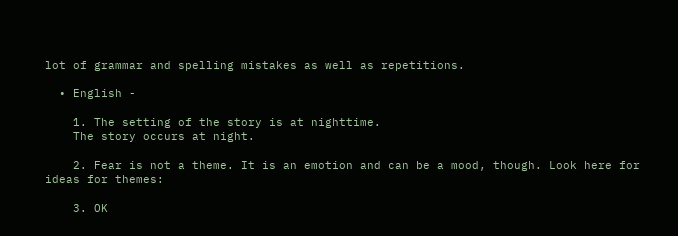lot of grammar and spelling mistakes as well as repetitions.

  • English -

    1. The setting of the story is at nighttime.
    The story occurs at night.

    2. Fear is not a theme. It is an emotion and can be a mood, though. Look here for ideas for themes:

    3. OK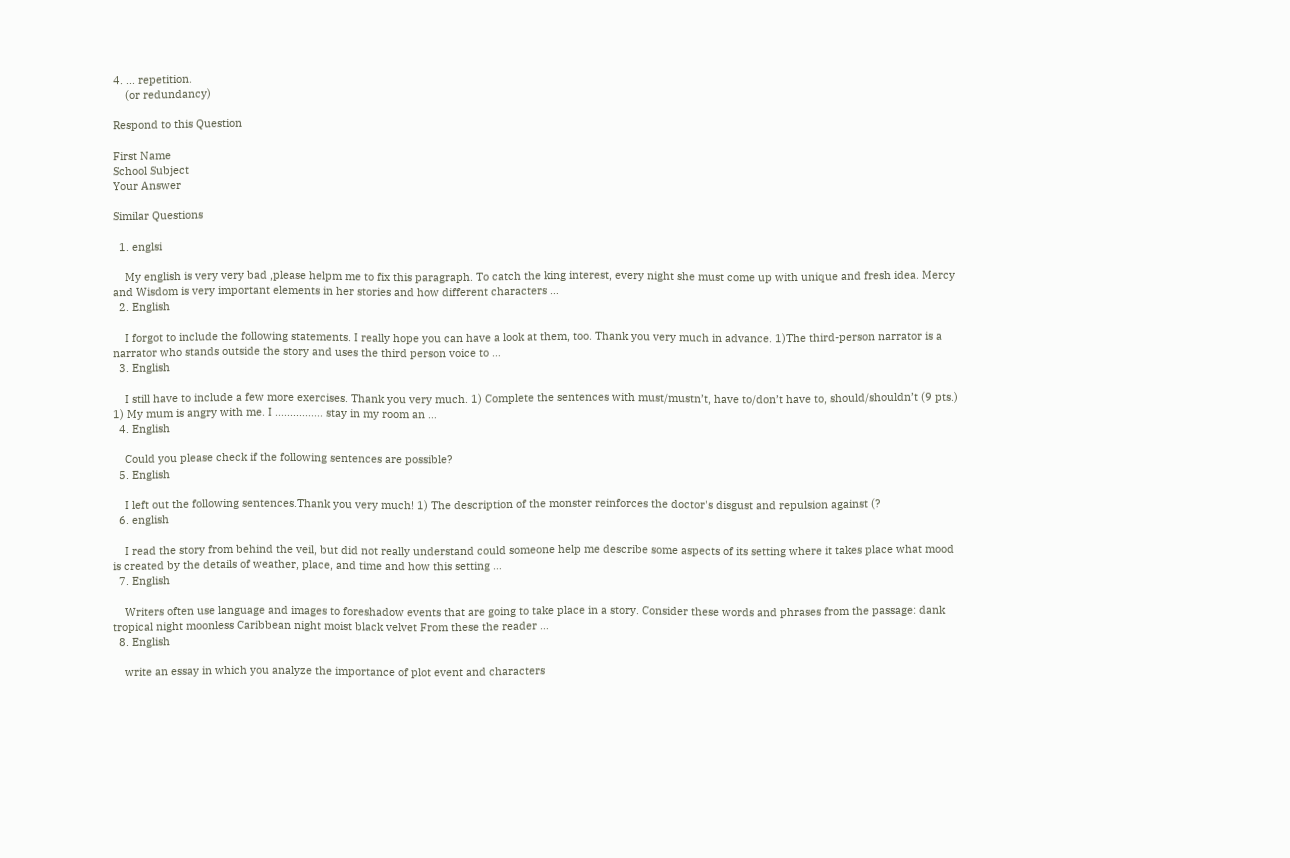4. ... repetition.
    (or redundancy)

Respond to this Question

First Name
School Subject
Your Answer

Similar Questions

  1. englsi

    My english is very very bad ,please helpm me to fix this paragraph. To catch the king interest, every night she must come up with unique and fresh idea. Mercy and Wisdom is very important elements in her stories and how different characters …
  2. English

    I forgot to include the following statements. I really hope you can have a look at them, too. Thank you very much in advance. 1)The third-person narrator is a narrator who stands outside the story and uses the third person voice to …
  3. English

    I still have to include a few more exercises. Thank you very much. 1) Complete the sentences with must/mustn’t, have to/don’t have to, should/shouldn’t (9 pts.) 1) My mum is angry with me. I ................ stay in my room an …
  4. English

    Could you please check if the following sentences are possible?
  5. English

    I left out the following sentences.Thank you very much! 1) The description of the monster reinforces the doctor's disgust and repulsion against (?
  6. english

    I read the story from behind the veil, but did not really understand could someone help me describe some aspects of its setting where it takes place what mood is created by the details of weather, place, and time and how this setting …
  7. English

    Writers often use language and images to foreshadow events that are going to take place in a story. Consider these words and phrases from the passage: dank tropical night moonless Caribbean night moist black velvet From these the reader …
  8. English

    write an essay in which you analyze the importance of plot event and characters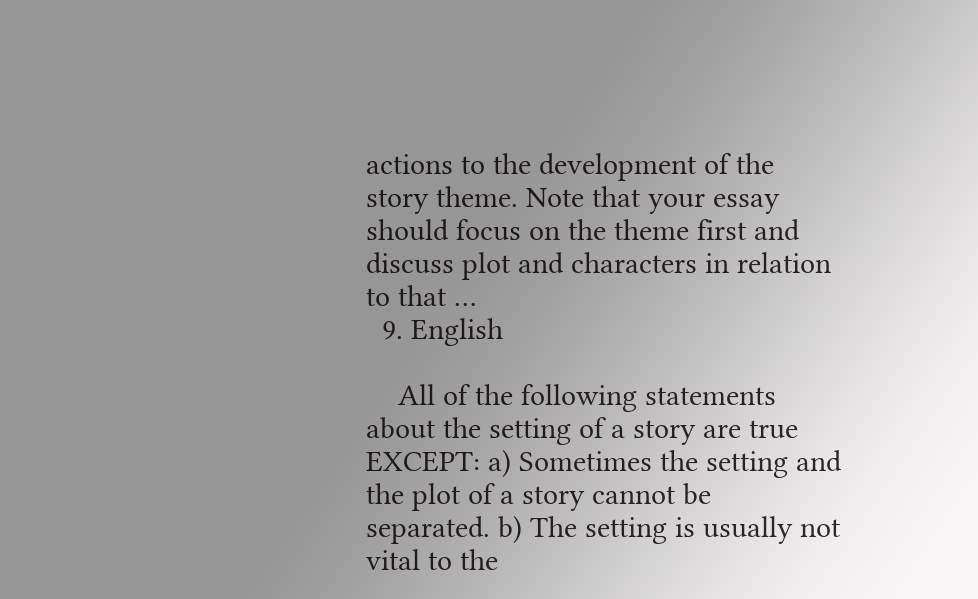actions to the development of the story theme. Note that your essay should focus on the theme first and discuss plot and characters in relation to that …
  9. English

    All of the following statements about the setting of a story are true EXCEPT: a) Sometimes the setting and the plot of a story cannot be separated. b) The setting is usually not vital to the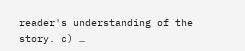reader's understanding of the story. c) …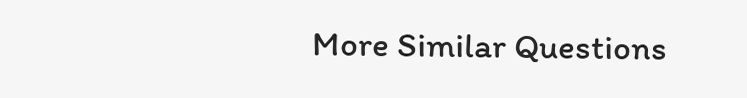More Similar Questions